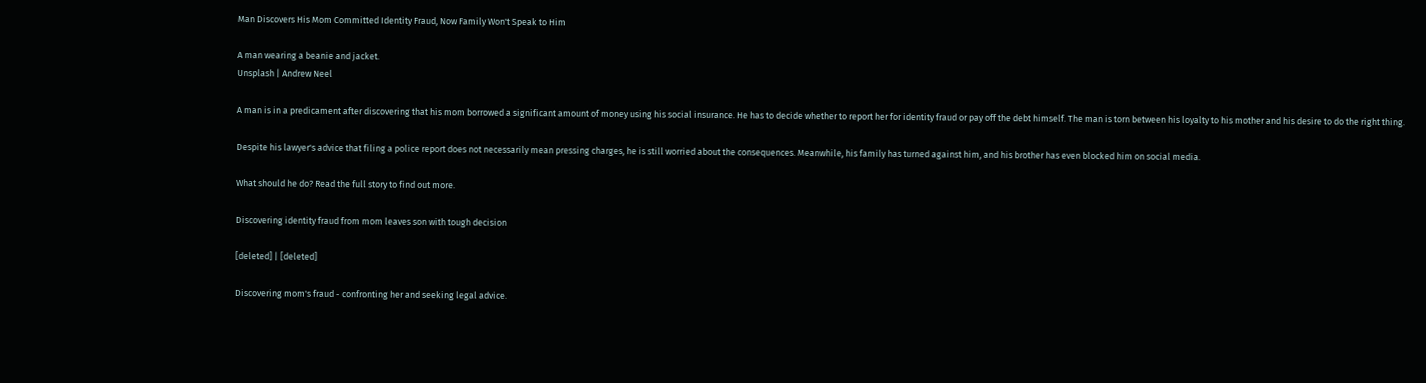Man Discovers His Mom Committed Identity Fraud, Now Family Won't Speak to Him

A man wearing a beanie and jacket.
Unsplash | Andrew Neel

A man is in a predicament after discovering that his mom borrowed a significant amount of money using his social insurance. He has to decide whether to report her for identity fraud or pay off the debt himself. The man is torn between his loyalty to his mother and his desire to do the right thing.

Despite his lawyer's advice that filing a police report does not necessarily mean pressing charges, he is still worried about the consequences. Meanwhile, his family has turned against him, and his brother has even blocked him on social media.

What should he do? Read the full story to find out more.

Discovering identity fraud from mom leaves son with tough decision

[deleted] | [deleted]

Discovering mom's fraud - confronting her and seeking legal advice.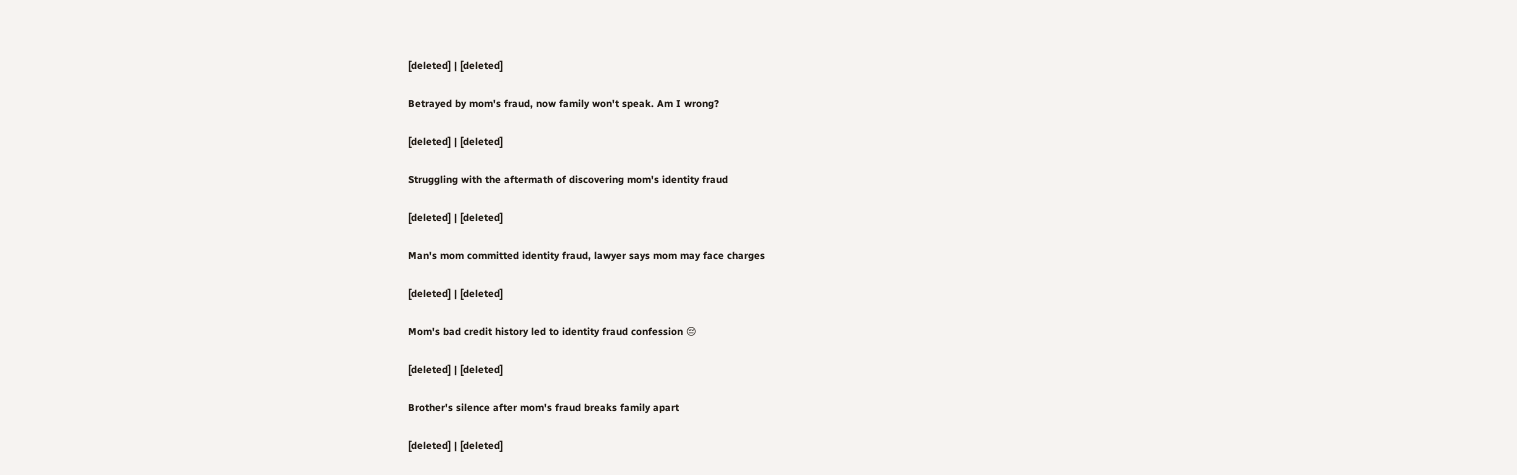[deleted] | [deleted]

Betrayed by mom's fraud, now family won't speak. Am I wrong?

[deleted] | [deleted]

Struggling with the aftermath of discovering mom's identity fraud

[deleted] | [deleted]

Man's mom committed identity fraud, lawyer says mom may face charges

[deleted] | [deleted]

Mom's bad credit history led to identity fraud confession 😔

[deleted] | [deleted]

Brother's silence after mom's fraud breaks family apart

[deleted] | [deleted]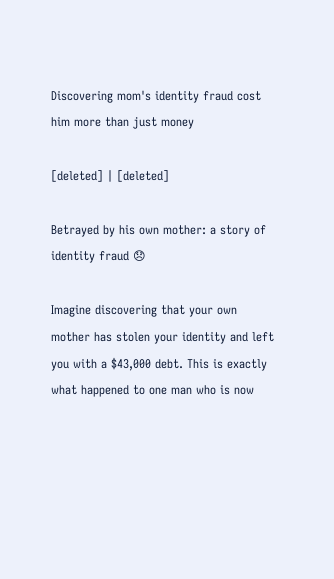Discovering mom's identity fraud cost him more than just money

[deleted] | [deleted]

Betrayed by his own mother: a story of identity fraud 😞

Imagine discovering that your own mother has stolen your identity and left you with a $43,000 debt. This is exactly what happened to one man who is now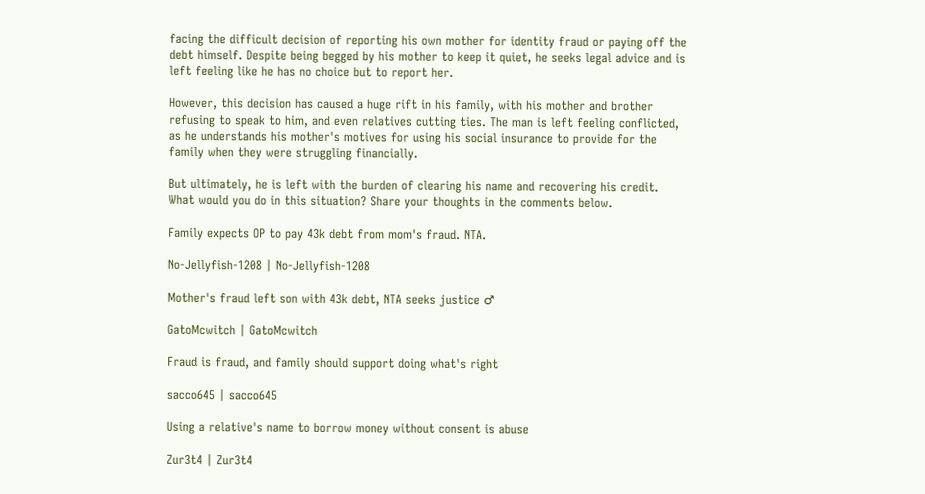facing the difficult decision of reporting his own mother for identity fraud or paying off the debt himself. Despite being begged by his mother to keep it quiet, he seeks legal advice and is left feeling like he has no choice but to report her.

However, this decision has caused a huge rift in his family, with his mother and brother refusing to speak to him, and even relatives cutting ties. The man is left feeling conflicted, as he understands his mother's motives for using his social insurance to provide for the family when they were struggling financially.

But ultimately, he is left with the burden of clearing his name and recovering his credit. What would you do in this situation? Share your thoughts in the comments below.

Family expects OP to pay 43k debt from mom's fraud. NTA.

No-Jellyfish-1208 | No-Jellyfish-1208

Mother's fraud left son with 43k debt, NTA seeks justice ♂

GatoMcwitch | GatoMcwitch

Fraud is fraud, and family should support doing what's right

sacco645 | sacco645

Using a relative's name to borrow money without consent is abuse

Zur3t4 | Zur3t4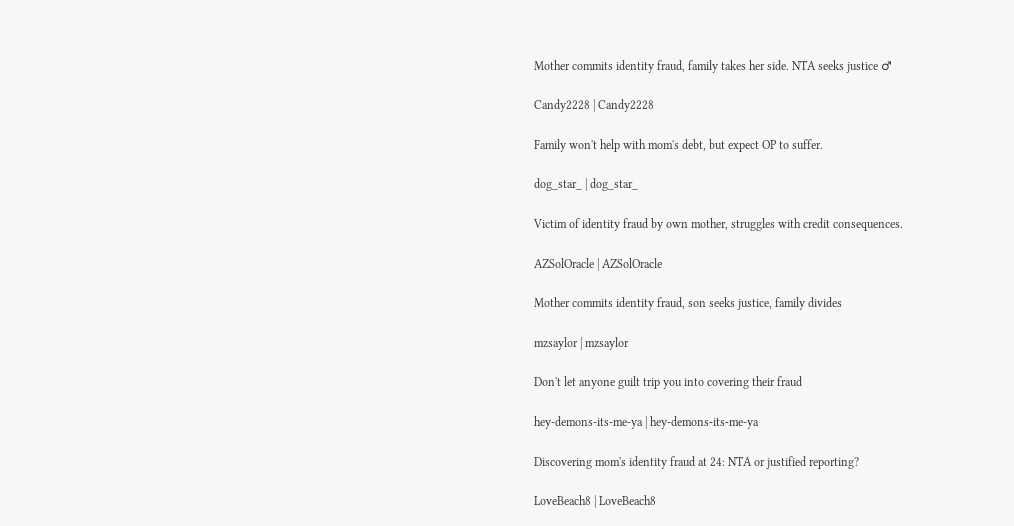Mother commits identity fraud, family takes her side. NTA seeks justice ♂

Candy2228 | Candy2228

Family won't help with mom's debt, but expect OP to suffer.

dog_star_ | dog_star_

Victim of identity fraud by own mother, struggles with credit consequences.

AZSolOracle | AZSolOracle

Mother commits identity fraud, son seeks justice, family divides

mzsaylor | mzsaylor

Don't let anyone guilt trip you into covering their fraud

hey-demons-its-me-ya | hey-demons-its-me-ya

Discovering mom's identity fraud at 24: NTA or justified reporting?

LoveBeach8 | LoveBeach8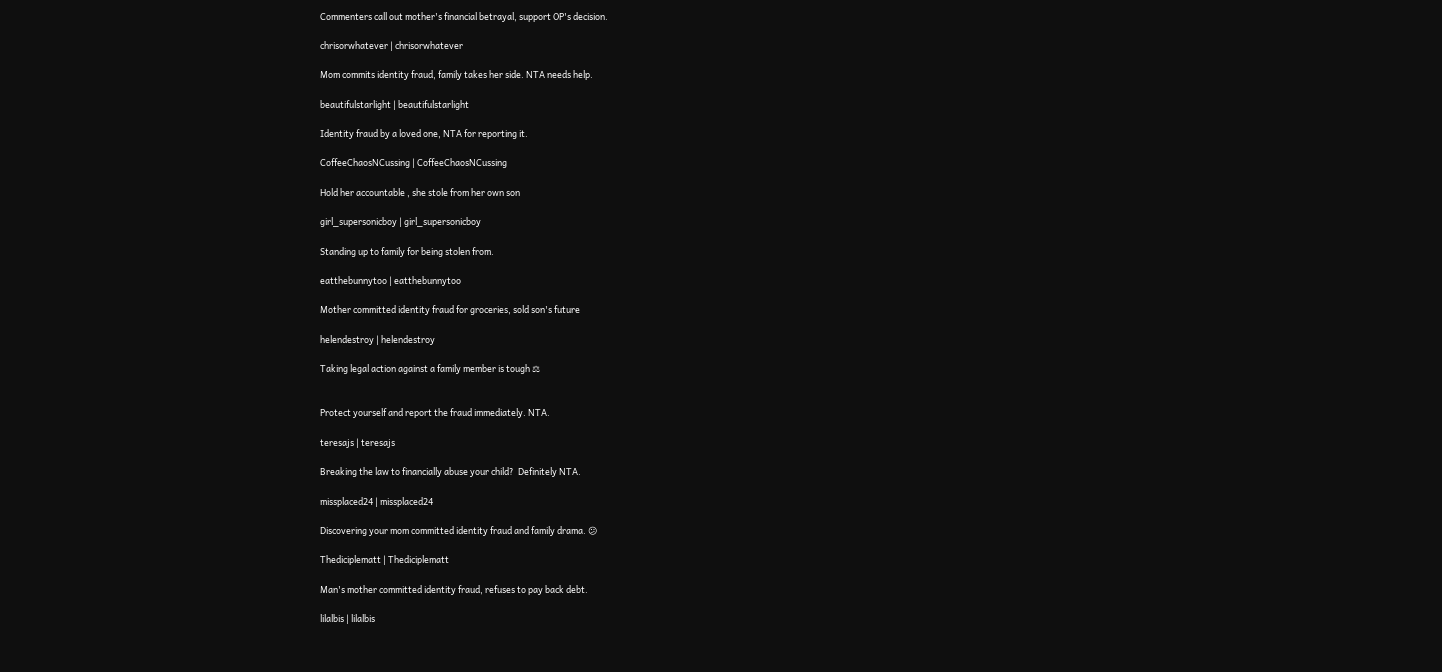Commenters call out mother's financial betrayal, support OP's decision.

chrisorwhatever | chrisorwhatever

Mom commits identity fraud, family takes her side. NTA needs help.

beautifulstarlight | beautifulstarlight

Identity fraud by a loved one, NTA for reporting it.

CoffeeChaosNCussing | CoffeeChaosNCussing

Hold her accountable , she stole from her own son

girl_supersonicboy | girl_supersonicboy

Standing up to family for being stolen from.

eatthebunnytoo | eatthebunnytoo

Mother committed identity fraud for groceries, sold son's future

helendestroy | helendestroy

Taking legal action against a family member is tough ⚖


Protect yourself and report the fraud immediately. NTA.

teresajs | teresajs

Breaking the law to financially abuse your child?  Definitely NTA.

missplaced24 | missplaced24

Discovering your mom committed identity fraud and family drama. 😕

Thediciplematt | Thediciplematt

Man's mother committed identity fraud, refuses to pay back debt.

lilalbis | lilalbis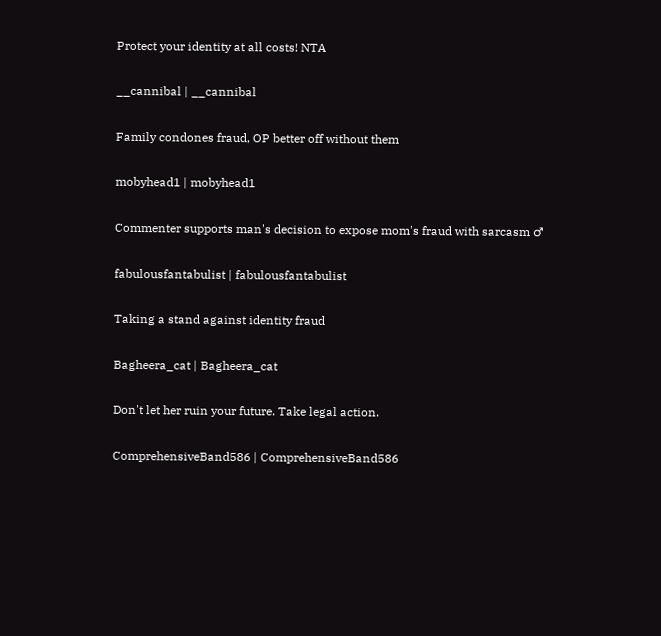Protect your identity at all costs! NTA

__cannibal | __cannibal

Family condones fraud, OP better off without them

mobyhead1 | mobyhead1

Commenter supports man's decision to expose mom's fraud with sarcasm ♂

fabulousfantabulist | fabulousfantabulist

Taking a stand against identity fraud

Bagheera_cat | Bagheera_cat

Don't let her ruin your future. Take legal action.

ComprehensiveBand586 | ComprehensiveBand586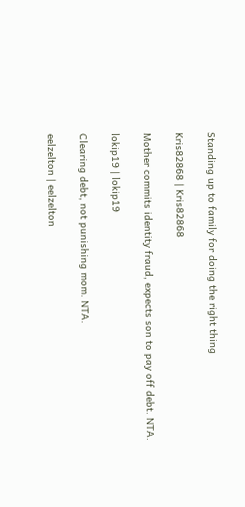Standing up to family for doing the right thing

Kris82868 | Kris82868

Mother commits identity fraud, expects son to pay off debt. NTA.

lokip19 | lokip19

Clearing debt, not punishing mom. NTA.

eelzelton | eelzelton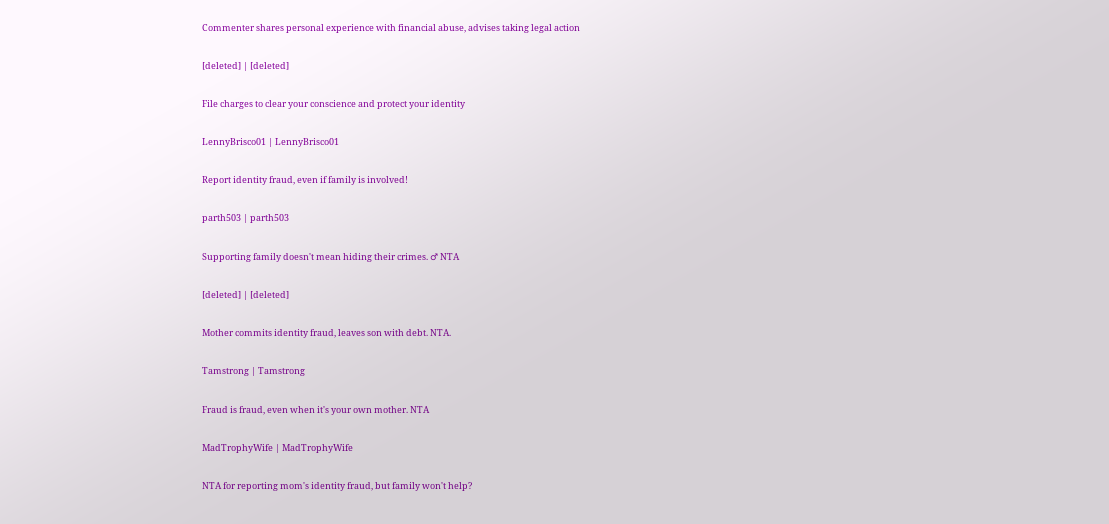Commenter shares personal experience with financial abuse, advises taking legal action

[deleted] | [deleted]

File charges to clear your conscience and protect your identity

LennyBrisco01 | LennyBrisco01

Report identity fraud, even if family is involved!

parth503 | parth503

Supporting family doesn't mean hiding their crimes. ♂ NTA

[deleted] | [deleted]

Mother commits identity fraud, leaves son with debt. NTA.

Tamstrong | Tamstrong

Fraud is fraud, even when it's your own mother. NTA

MadTrophyWife | MadTrophyWife

NTA for reporting mom's identity fraud, but family won't help?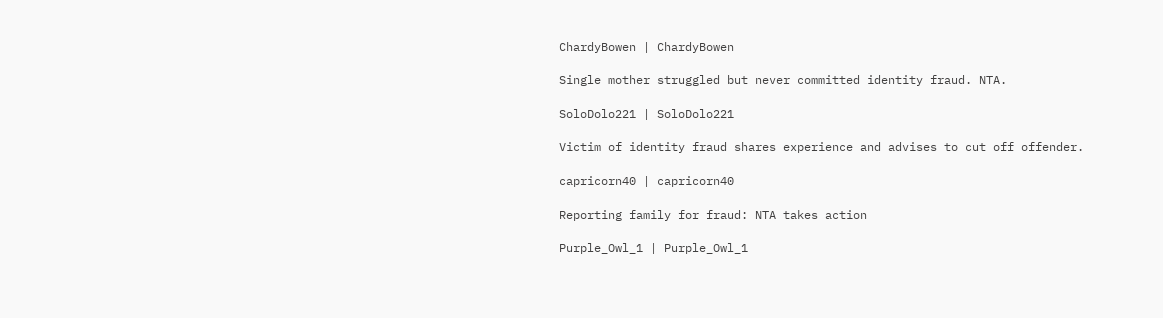ChardyBowen | ChardyBowen

Single mother struggled but never committed identity fraud. NTA.

SoloDolo221 | SoloDolo221

Victim of identity fraud shares experience and advises to cut off offender.

capricorn40 | capricorn40

Reporting family for fraud: NTA takes action

Purple_Owl_1 | Purple_Owl_1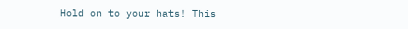Hold on to your hats! This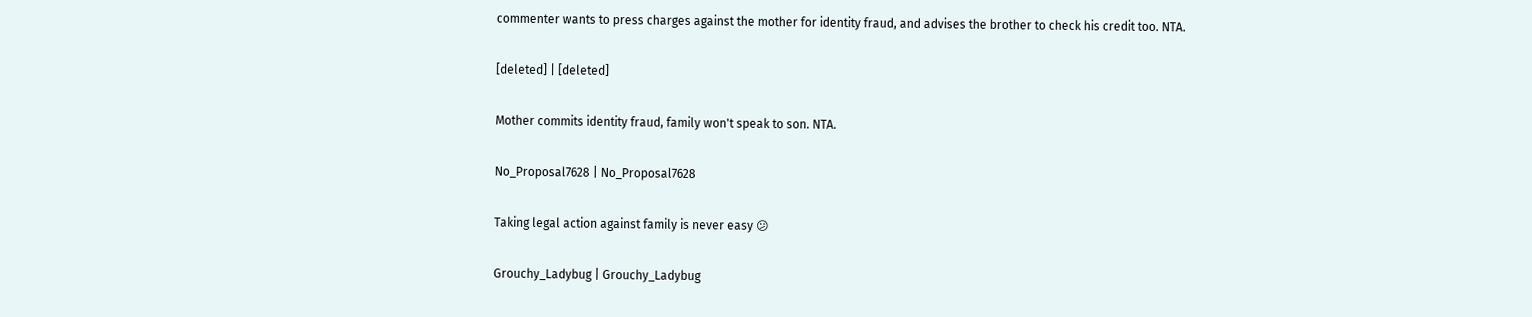commenter wants to press charges against the mother for identity fraud, and advises the brother to check his credit too. NTA.

[deleted] | [deleted]

Mother commits identity fraud, family won't speak to son. NTA.

No_Proposal7628 | No_Proposal7628

Taking legal action against family is never easy 😕

Grouchy_Ladybug | Grouchy_Ladybug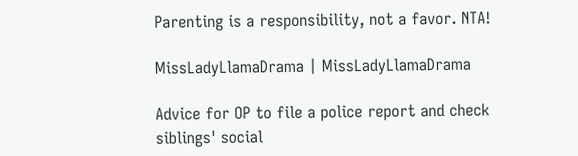Parenting is a responsibility, not a favor. NTA!

MissLadyLlamaDrama | MissLadyLlamaDrama

Advice for OP to file a police report and check siblings' social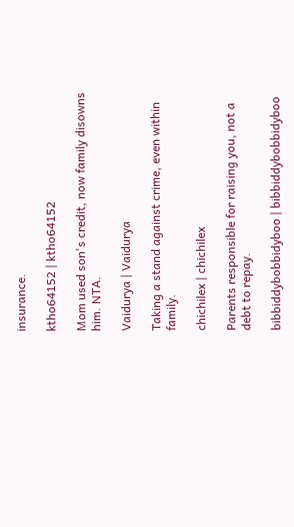insurance.

ktho64152 | ktho64152

Mom used son's credit, now family disowns him. NTA.

Vaidurya | Vaidurya

Taking a stand against crime, even within family.

chichilex | chichilex

Parents responsible for raising you, not a debt to repay.

bibbiddybobbidyboo | bibbiddybobbidyboo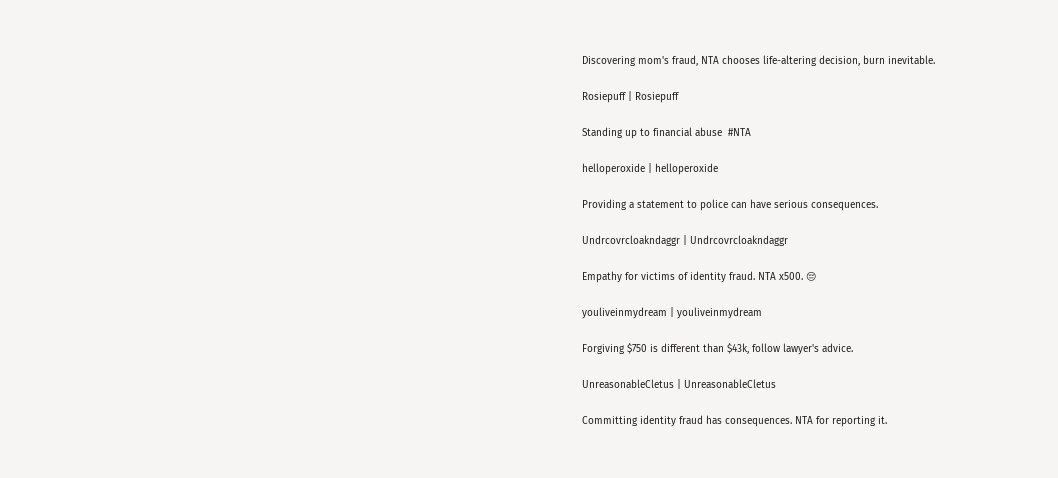Discovering mom's fraud, NTA chooses life-altering decision, burn inevitable.

Rosiepuff | Rosiepuff

Standing up to financial abuse  #NTA

helloperoxide | helloperoxide

Providing a statement to police can have serious consequences.

Undrcovrcloakndaggr | Undrcovrcloakndaggr

Empathy for victims of identity fraud. NTA x500. 😔

youliveinmydream | youliveinmydream

Forgiving $750 is different than $43k, follow lawyer's advice.

UnreasonableCletus | UnreasonableCletus

Committing identity fraud has consequences. NTA for reporting it.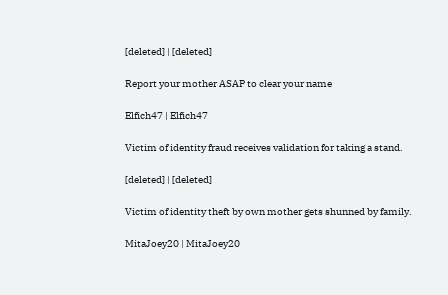[deleted] | [deleted]

Report your mother ASAP to clear your name

Elfich47 | Elfich47

Victim of identity fraud receives validation for taking a stand.

[deleted] | [deleted]

Victim of identity theft by own mother gets shunned by family.

MitaJoey20 | MitaJoey20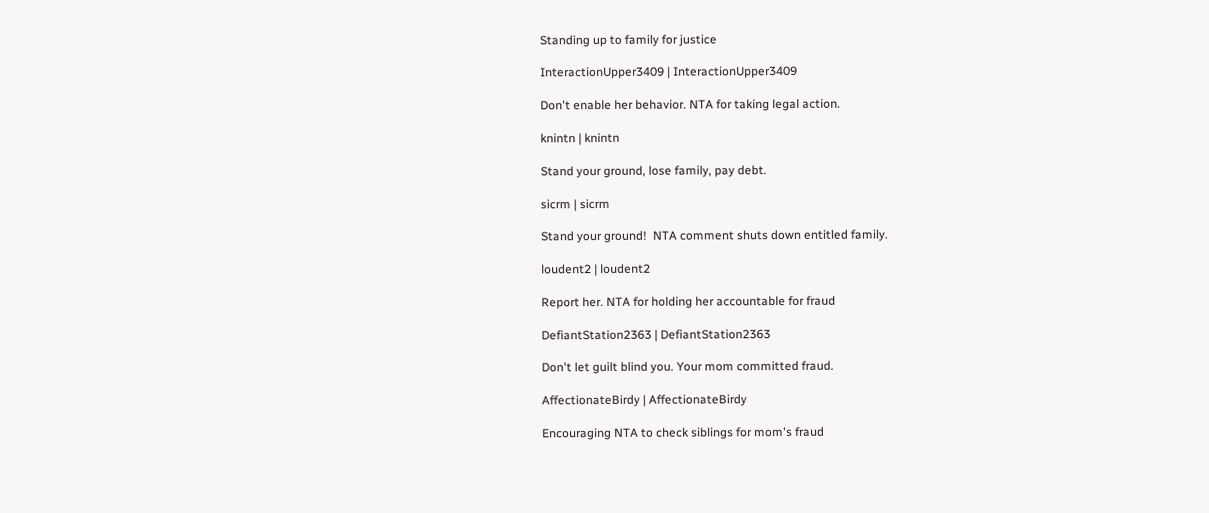Standing up to family for justice

InteractionUpper3409 | InteractionUpper3409

Don't enable her behavior. NTA for taking legal action.

knintn | knintn

Stand your ground, lose family, pay debt.

sicrm | sicrm

Stand your ground!  NTA comment shuts down entitled family.

loudent2 | loudent2

Report her. NTA for holding her accountable for fraud

DefiantStation2363 | DefiantStation2363

Don't let guilt blind you. Your mom committed fraud.

AffectionateBirdy | AffectionateBirdy

Encouraging NTA to check siblings for mom's fraud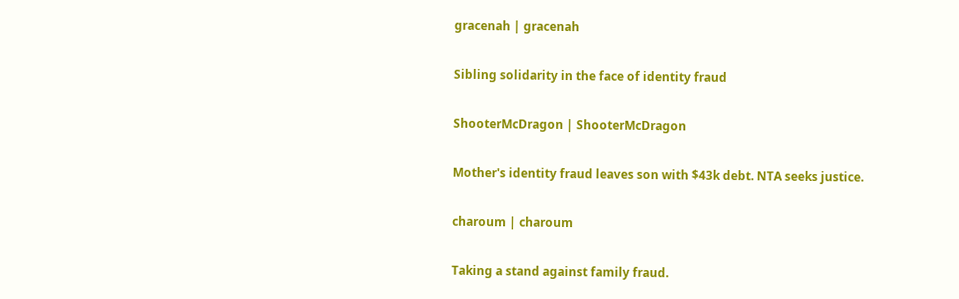gracenah | gracenah

Sibling solidarity in the face of identity fraud

ShooterMcDragon | ShooterMcDragon

Mother's identity fraud leaves son with $43k debt. NTA seeks justice.

charoum | charoum

Taking a stand against family fraud.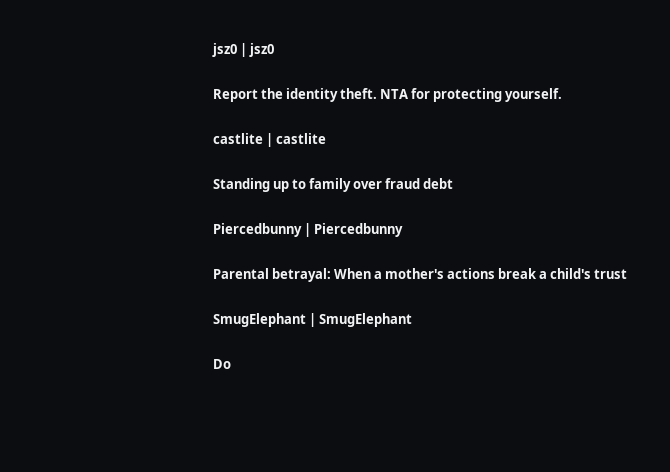jsz0 | jsz0

Report the identity theft. NTA for protecting yourself.

castlite | castlite

Standing up to family over fraud debt

Piercedbunny | Piercedbunny

Parental betrayal: When a mother's actions break a child's trust

SmugElephant | SmugElephant

Do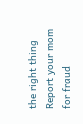the right thing  Report your mom for fraud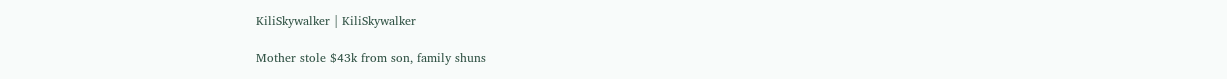KiliSkywalker | KiliSkywalker

Mother stole $43k from son, family shuns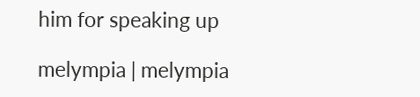him for speaking up

melympia | melympia